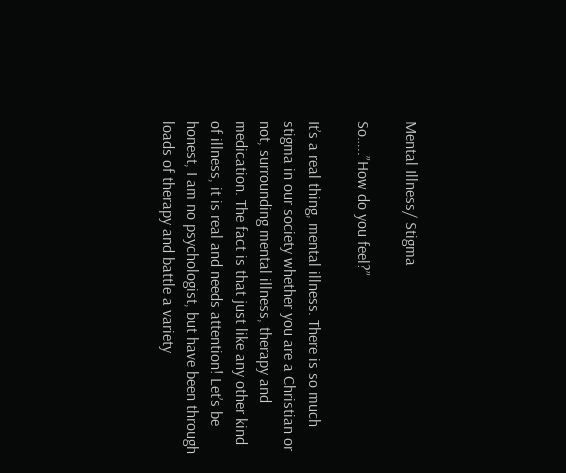Mental Illness/ Stigma

So…..”How do you feel?”

It’s a real thing, mental illness. There is so much stigma in our society whether you are a Christian or not, surrounding mental illness, therapy and medication. The fact is that just like any other kind of illness, it is real and needs attention! Let’s be honest, I am no psychologist, but have been through loads of therapy and battle a variety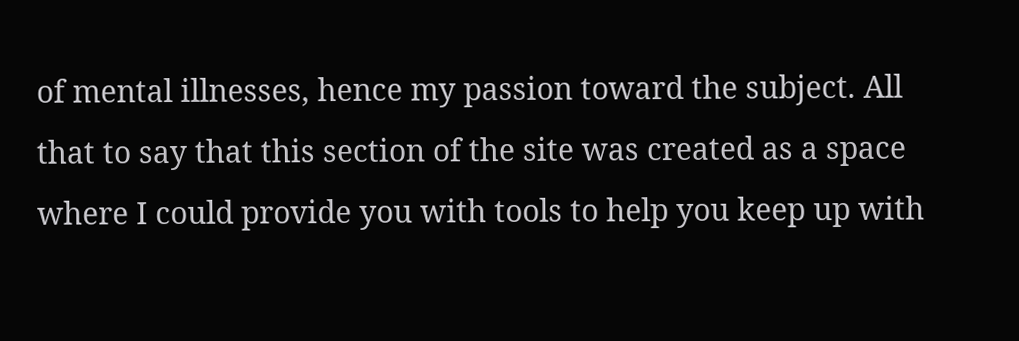of mental illnesses, hence my passion toward the subject. All that to say that this section of the site was created as a space where I could provide you with tools to help you keep up with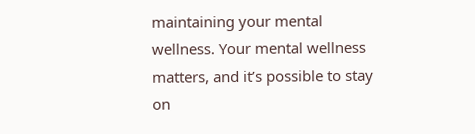maintaining your mental wellness. Your mental wellness matters, and it’s possible to stay on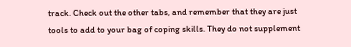track. Check out the other tabs, and remember that they are just tools to add to your bag of coping skills. They do not supplement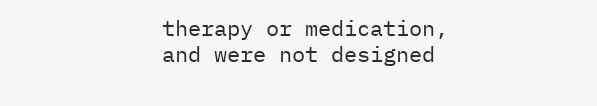therapy or medication, and were not designed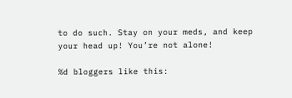to do such. Stay on your meds, and keep your head up! You’re not alone!

%d bloggers like this: